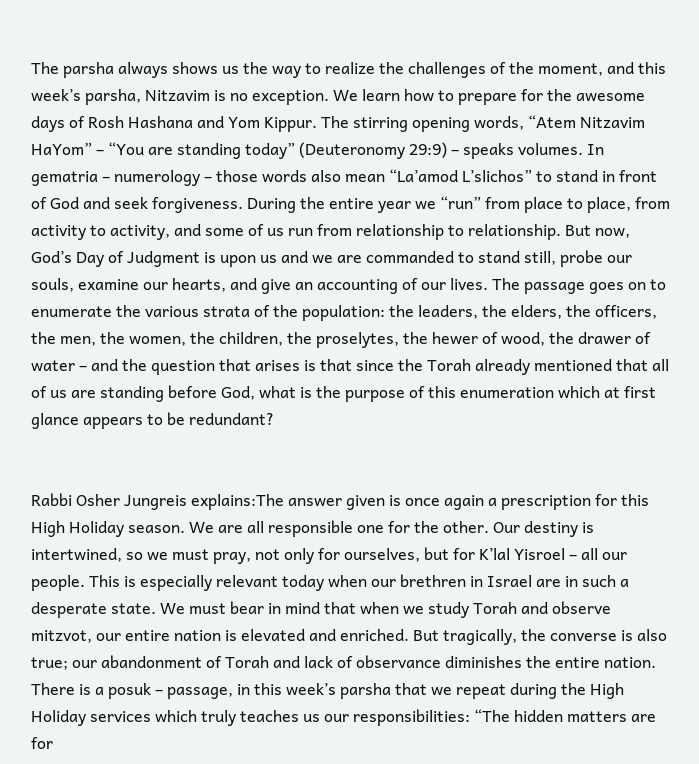The parsha always shows us the way to realize the challenges of the moment, and this week’s parsha, Nitzavim is no exception. We learn how to prepare for the awesome days of Rosh Hashana and Yom Kippur. The stirring opening words, “Atem Nitzavim HaYom” – “You are standing today” (Deuteronomy 29:9) – speaks volumes. In gematria – numerology – those words also mean “La’amod L’slichos” to stand in front of God and seek forgiveness. During the entire year we “run” from place to place, from activity to activity, and some of us run from relationship to relationship. But now, God’s Day of Judgment is upon us and we are commanded to stand still, probe our souls, examine our hearts, and give an accounting of our lives. The passage goes on to enumerate the various strata of the population: the leaders, the elders, the officers, the men, the women, the children, the proselytes, the hewer of wood, the drawer of water – and the question that arises is that since the Torah already mentioned that all of us are standing before God, what is the purpose of this enumeration which at first glance appears to be redundant?


Rabbi Osher Jungreis explains:The answer given is once again a prescription for this High Holiday season. We are all responsible one for the other. Our destiny is intertwined, so we must pray, not only for ourselves, but for K’lal Yisroel – all our people. This is especially relevant today when our brethren in Israel are in such a desperate state. We must bear in mind that when we study Torah and observe mitzvot, our entire nation is elevated and enriched. But tragically, the converse is also true; our abandonment of Torah and lack of observance diminishes the entire nation. There is a posuk – passage, in this week’s parsha that we repeat during the High Holiday services which truly teaches us our responsibilities: “The hidden matters are for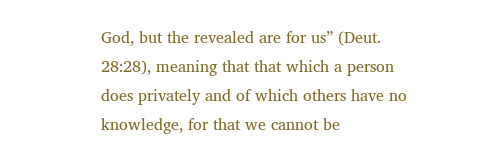God, but the revealed are for us” (Deut. 28:28), meaning that that which a person does privately and of which others have no knowledge, for that we cannot be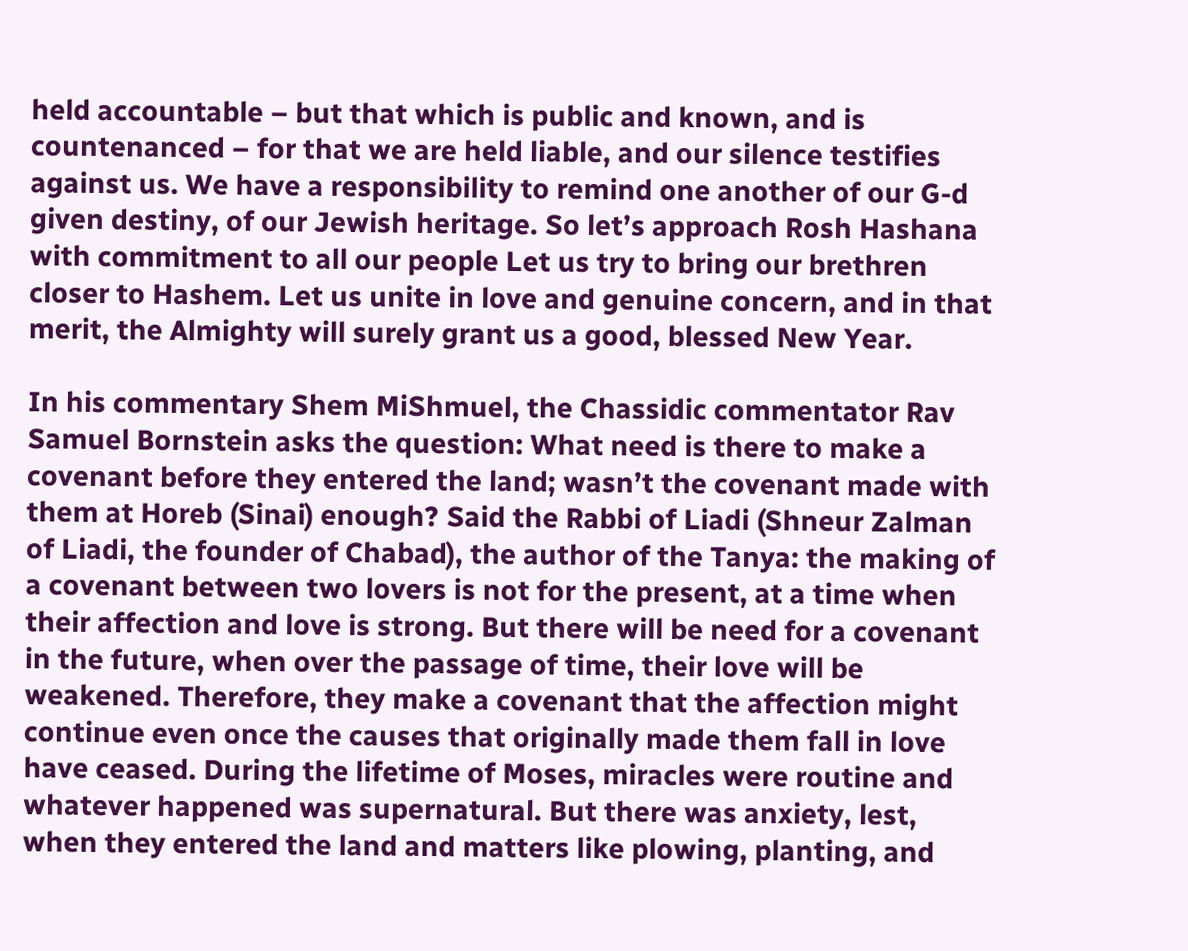held accountable – but that which is public and known, and is countenanced – for that we are held liable, and our silence testifies against us. We have a responsibility to remind one another of our G-d given destiny, of our Jewish heritage. So let’s approach Rosh Hashana with commitment to all our people Let us try to bring our brethren closer to Hashem. Let us unite in love and genuine concern, and in that merit, the Almighty will surely grant us a good, blessed New Year.

In his commentary Shem MiShmuel, the Chassidic commentator Rav Samuel Bornstein asks the question: What need is there to make a covenant before they entered the land; wasn’t the covenant made with them at Horeb (Sinai) enough? Said the Rabbi of Liadi (Shneur Zalman of Liadi, the founder of Chabad), the author of the Tanya: the making of a covenant between two lovers is not for the present, at a time when their affection and love is strong. But there will be need for a covenant in the future, when over the passage of time, their love will be weakened. Therefore, they make a covenant that the affection might continue even once the causes that originally made them fall in love have ceased. During the lifetime of Moses, miracles were routine and whatever happened was supernatural. But there was anxiety, lest, when they entered the land and matters like plowing, planting, and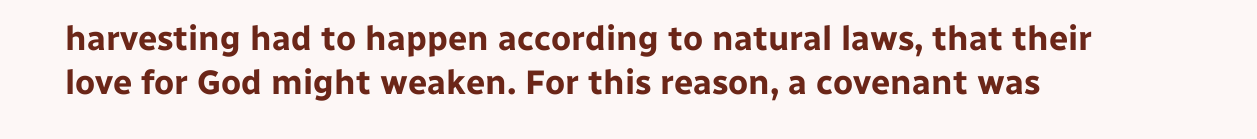harvesting had to happen according to natural laws, that their love for God might weaken. For this reason, a covenant was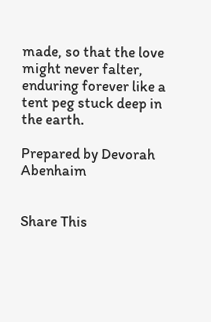made, so that the love might never falter, enduring forever like a tent peg stuck deep in the earth.

Prepared by Devorah Abenhaim


Share This